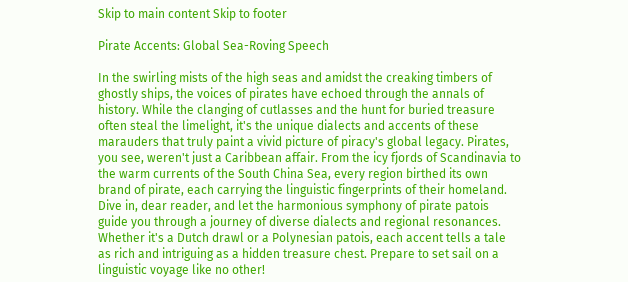Skip to main content Skip to footer

Pirate Accents: Global Sea-Roving Speech

In the swirling mists of the high seas and amidst the creaking timbers of ghostly ships, the voices of pirates have echoed through the annals of history. While the clanging of cutlasses and the hunt for buried treasure often steal the limelight, it's the unique dialects and accents of these marauders that truly paint a vivid picture of piracy's global legacy. Pirates, you see, weren't just a Caribbean affair. From the icy fjords of Scandinavia to the warm currents of the South China Sea, every region birthed its own brand of pirate, each carrying the linguistic fingerprints of their homeland. Dive in, dear reader, and let the harmonious symphony of pirate patois guide you through a journey of diverse dialects and regional resonances. Whether it's a Dutch drawl or a Polynesian patois, each accent tells a tale as rich and intriguing as a hidden treasure chest. Prepare to set sail on a linguistic voyage like no other!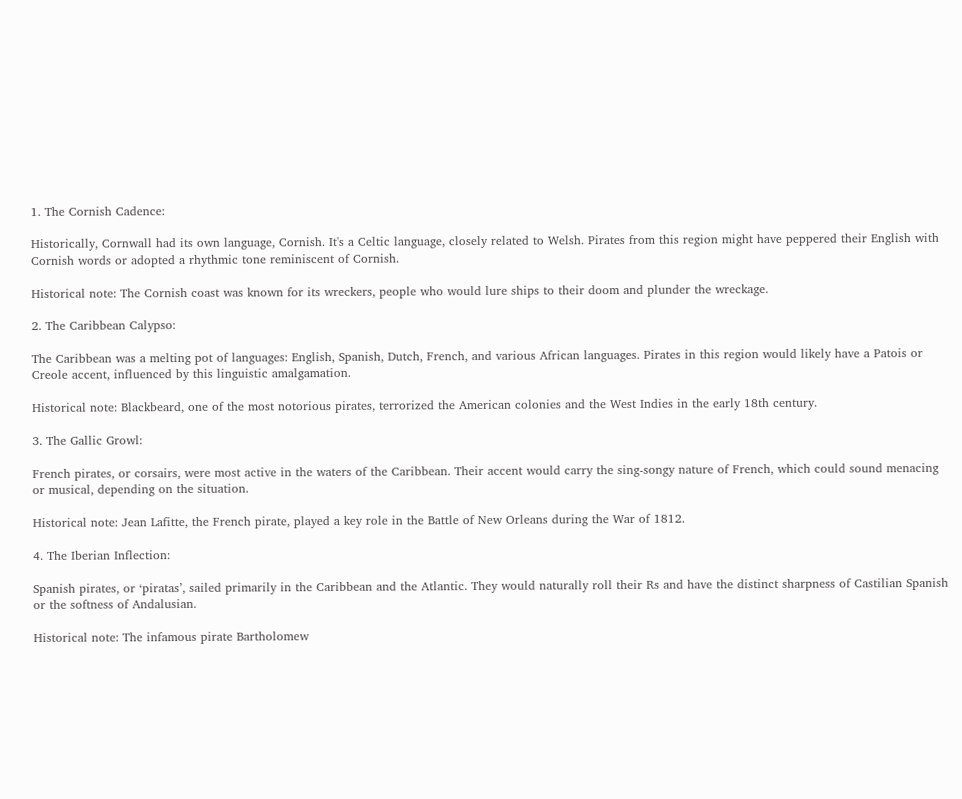1. The Cornish Cadence:

Historically, Cornwall had its own language, Cornish. It's a Celtic language, closely related to Welsh. Pirates from this region might have peppered their English with Cornish words or adopted a rhythmic tone reminiscent of Cornish.

Historical note: The Cornish coast was known for its wreckers, people who would lure ships to their doom and plunder the wreckage.

2. The Caribbean Calypso:

The Caribbean was a melting pot of languages: English, Spanish, Dutch, French, and various African languages. Pirates in this region would likely have a Patois or Creole accent, influenced by this linguistic amalgamation.

Historical note: Blackbeard, one of the most notorious pirates, terrorized the American colonies and the West Indies in the early 18th century.

3. The Gallic Growl:

French pirates, or corsairs, were most active in the waters of the Caribbean. Their accent would carry the sing-songy nature of French, which could sound menacing or musical, depending on the situation.

Historical note: Jean Lafitte, the French pirate, played a key role in the Battle of New Orleans during the War of 1812.

4. The Iberian Inflection:

Spanish pirates, or ‘piratas’, sailed primarily in the Caribbean and the Atlantic. They would naturally roll their Rs and have the distinct sharpness of Castilian Spanish or the softness of Andalusian.

Historical note: The infamous pirate Bartholomew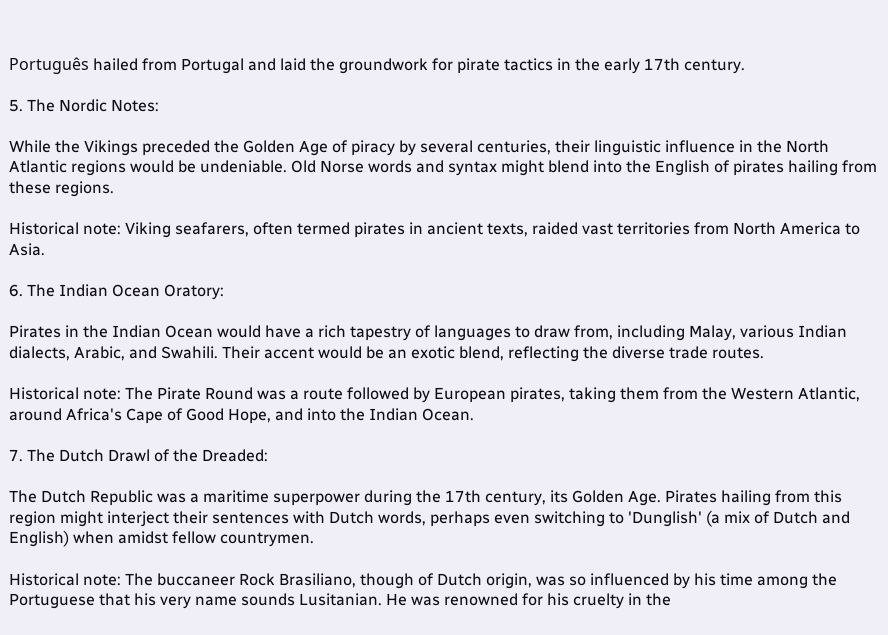Português hailed from Portugal and laid the groundwork for pirate tactics in the early 17th century.

5. The Nordic Notes:

While the Vikings preceded the Golden Age of piracy by several centuries, their linguistic influence in the North Atlantic regions would be undeniable. Old Norse words and syntax might blend into the English of pirates hailing from these regions.

Historical note: Viking seafarers, often termed pirates in ancient texts, raided vast territories from North America to Asia.

6. The Indian Ocean Oratory:

Pirates in the Indian Ocean would have a rich tapestry of languages to draw from, including Malay, various Indian dialects, Arabic, and Swahili. Their accent would be an exotic blend, reflecting the diverse trade routes.

Historical note: The Pirate Round was a route followed by European pirates, taking them from the Western Atlantic, around Africa's Cape of Good Hope, and into the Indian Ocean.

7. The Dutch Drawl of the Dreaded:

The Dutch Republic was a maritime superpower during the 17th century, its Golden Age. Pirates hailing from this region might interject their sentences with Dutch words, perhaps even switching to 'Dunglish' (a mix of Dutch and English) when amidst fellow countrymen.

Historical note: The buccaneer Rock Brasiliano, though of Dutch origin, was so influenced by his time among the Portuguese that his very name sounds Lusitanian. He was renowned for his cruelty in the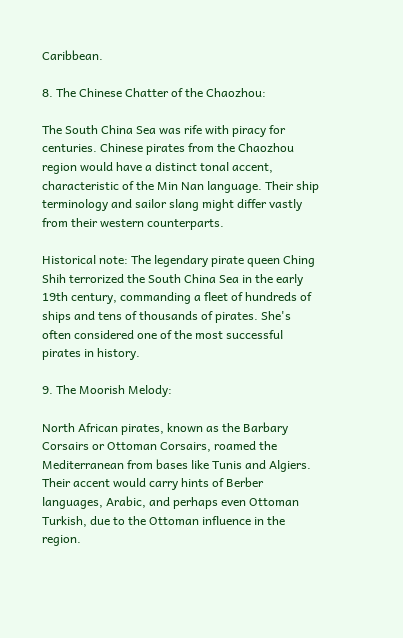Caribbean.

8. The Chinese Chatter of the Chaozhou:

The South China Sea was rife with piracy for centuries. Chinese pirates from the Chaozhou region would have a distinct tonal accent, characteristic of the Min Nan language. Their ship terminology and sailor slang might differ vastly from their western counterparts.

Historical note: The legendary pirate queen Ching Shih terrorized the South China Sea in the early 19th century, commanding a fleet of hundreds of ships and tens of thousands of pirates. She's often considered one of the most successful pirates in history.

9. The Moorish Melody:

North African pirates, known as the Barbary Corsairs or Ottoman Corsairs, roamed the Mediterranean from bases like Tunis and Algiers. Their accent would carry hints of Berber languages, Arabic, and perhaps even Ottoman Turkish, due to the Ottoman influence in the region.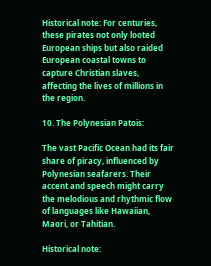Historical note: For centuries, these pirates not only looted European ships but also raided European coastal towns to capture Christian slaves, affecting the lives of millions in the region.

10. The Polynesian Patois:

The vast Pacific Ocean had its fair share of piracy, influenced by Polynesian seafarers. Their accent and speech might carry the melodious and rhythmic flow of languages like Hawaiian, Maori, or Tahitian.

Historical note: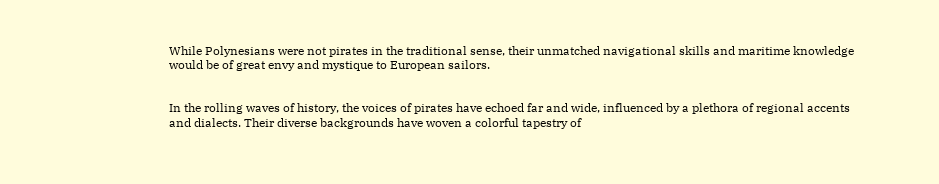While Polynesians were not pirates in the traditional sense, their unmatched navigational skills and maritime knowledge would be of great envy and mystique to European sailors.


In the rolling waves of history, the voices of pirates have echoed far and wide, influenced by a plethora of regional accents and dialects. Their diverse backgrounds have woven a colorful tapestry of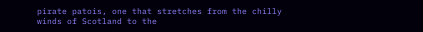pirate patois, one that stretches from the chilly winds of Scotland to the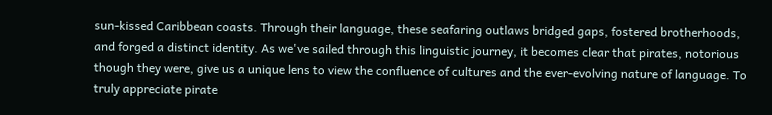sun-kissed Caribbean coasts. Through their language, these seafaring outlaws bridged gaps, fostered brotherhoods, and forged a distinct identity. As we've sailed through this linguistic journey, it becomes clear that pirates, notorious though they were, give us a unique lens to view the confluence of cultures and the ever-evolving nature of language. To truly appreciate pirate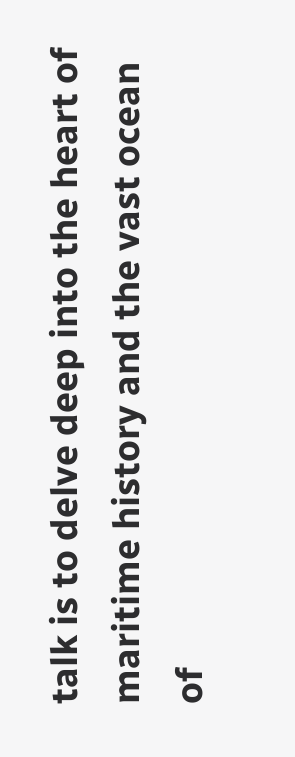talk is to delve deep into the heart of maritime history and the vast ocean of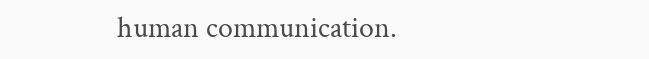human communication.